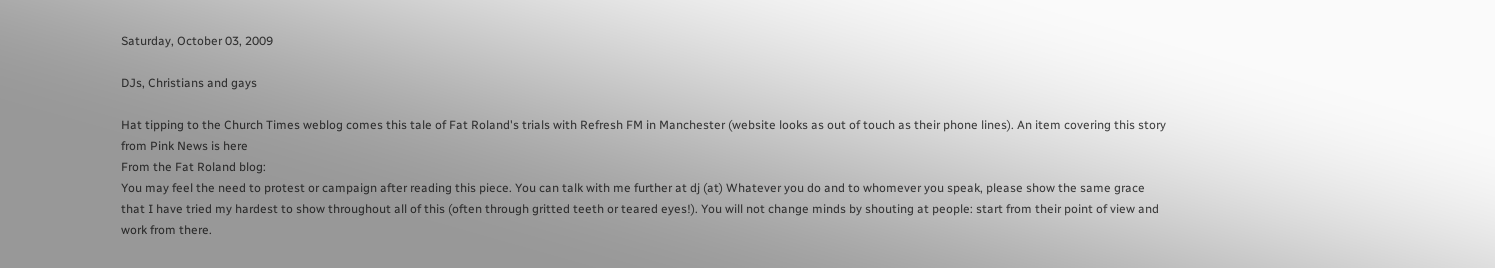Saturday, October 03, 2009

DJs, Christians and gays

Hat tipping to the Church Times weblog comes this tale of Fat Roland's trials with Refresh FM in Manchester (website looks as out of touch as their phone lines). An item covering this story from Pink News is here
From the Fat Roland blog:
You may feel the need to protest or campaign after reading this piece. You can talk with me further at dj (at) Whatever you do and to whomever you speak, please show the same grace that I have tried my hardest to show throughout all of this (often through gritted teeth or teared eyes!). You will not change minds by shouting at people: start from their point of view and work from there.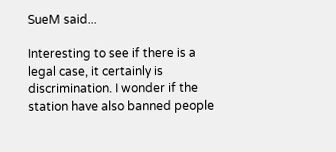SueM said...

Interesting to see if there is a legal case, it certainly is discrimination. I wonder if the station have also banned people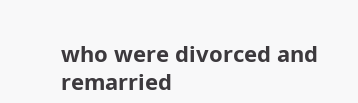who were divorced and remarried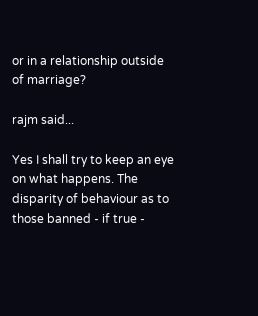or in a relationship outside of marriage?

rajm said...

Yes I shall try to keep an eye on what happens. The disparity of behaviour as to those banned - if true -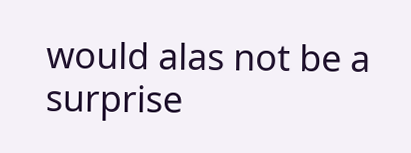would alas not be a surprise